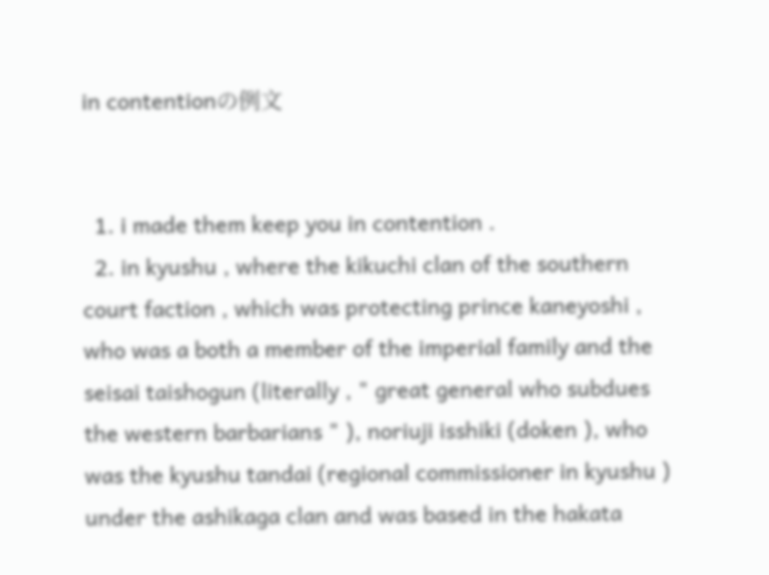in contentionの例文


  1. i made them keep you in contention .
  2. in kyushu , where the kikuchi clan of the southern court faction , which was protecting prince kaneyoshi , who was a both a member of the imperial family and the seisai taishogun (literally , " great general who subdues the western barbarians " ), noriuji isshiki (doken ), who was the kyushu tandai (regional commissioner in kyushu ) under the ashikaga clan and was based in the hakata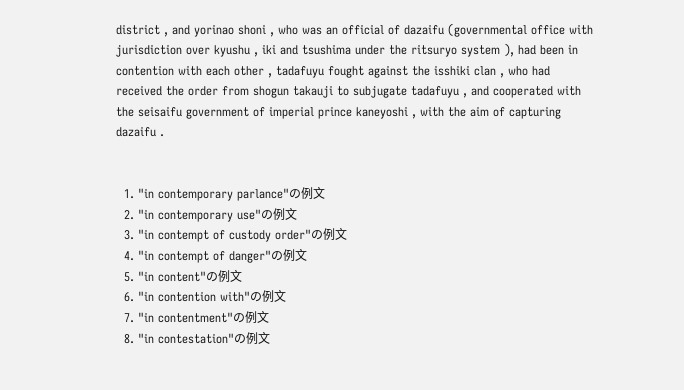district , and yorinao shoni , who was an official of dazaifu (governmental office with jurisdiction over kyushu , iki and tsushima under the ritsuryo system ), had been in contention with each other , tadafuyu fought against the isshiki clan , who had received the order from shogun takauji to subjugate tadafuyu , and cooperated with the seisaifu government of imperial prince kaneyoshi , with the aim of capturing dazaifu .


  1. "in contemporary parlance"の例文
  2. "in contemporary use"の例文
  3. "in contempt of custody order"の例文
  4. "in contempt of danger"の例文
  5. "in content"の例文
  6. "in contention with"の例文
  7. "in contentment"の例文
  8. "in contestation"の例文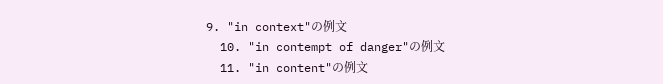9. "in context"の例文
  10. "in contempt of danger"の例文
  11. "in content"の例文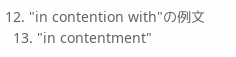12. "in contention with"の例文
  13. "in contentment"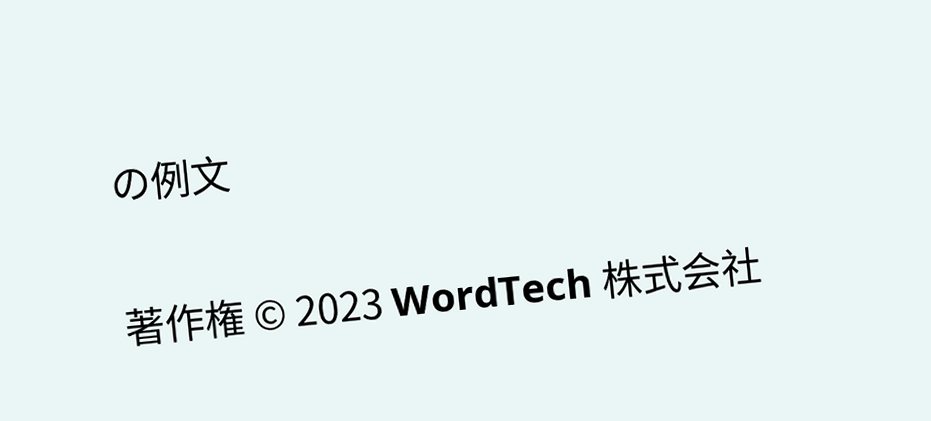の例文

著作権 © 2023 WordTech 株式会社